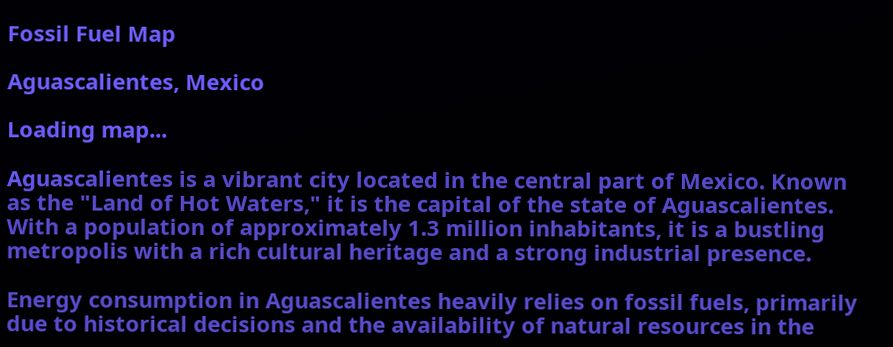Fossil Fuel Map

Aguascalientes, Mexico

Loading map...

Aguascalientes is a vibrant city located in the central part of Mexico. Known as the "Land of Hot Waters," it is the capital of the state of Aguascalientes. With a population of approximately 1.3 million inhabitants, it is a bustling metropolis with a rich cultural heritage and a strong industrial presence.

Energy consumption in Aguascalientes heavily relies on fossil fuels, primarily due to historical decisions and the availability of natural resources in the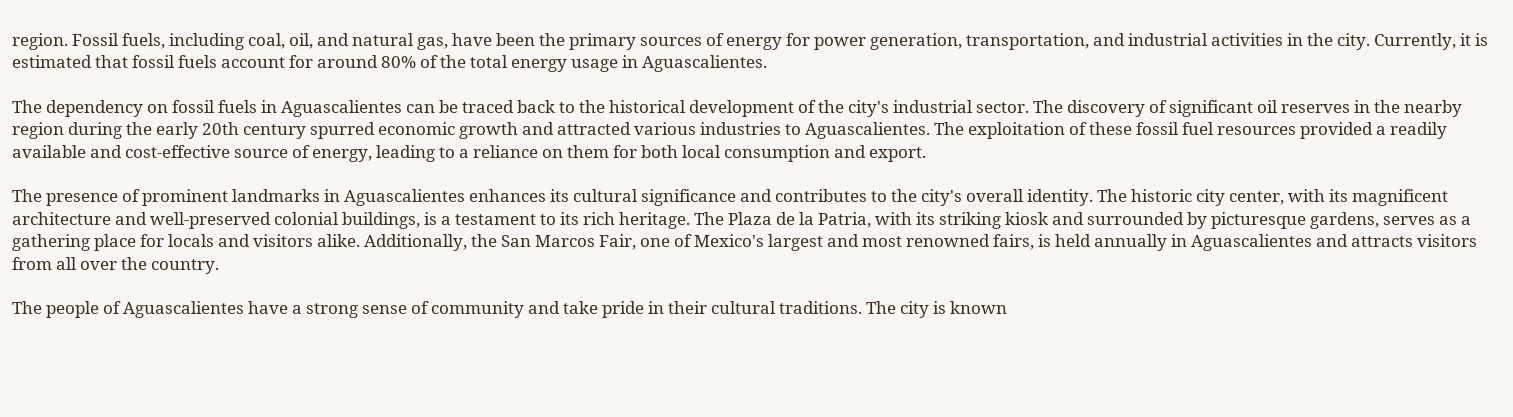region. Fossil fuels, including coal, oil, and natural gas, have been the primary sources of energy for power generation, transportation, and industrial activities in the city. Currently, it is estimated that fossil fuels account for around 80% of the total energy usage in Aguascalientes.

The dependency on fossil fuels in Aguascalientes can be traced back to the historical development of the city's industrial sector. The discovery of significant oil reserves in the nearby region during the early 20th century spurred economic growth and attracted various industries to Aguascalientes. The exploitation of these fossil fuel resources provided a readily available and cost-effective source of energy, leading to a reliance on them for both local consumption and export.

The presence of prominent landmarks in Aguascalientes enhances its cultural significance and contributes to the city's overall identity. The historic city center, with its magnificent architecture and well-preserved colonial buildings, is a testament to its rich heritage. The Plaza de la Patria, with its striking kiosk and surrounded by picturesque gardens, serves as a gathering place for locals and visitors alike. Additionally, the San Marcos Fair, one of Mexico's largest and most renowned fairs, is held annually in Aguascalientes and attracts visitors from all over the country.

The people of Aguascalientes have a strong sense of community and take pride in their cultural traditions. The city is known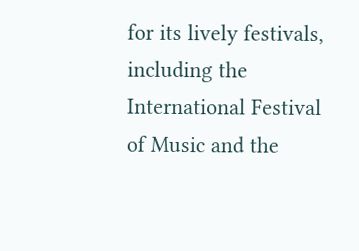for its lively festivals, including the International Festival of Music and the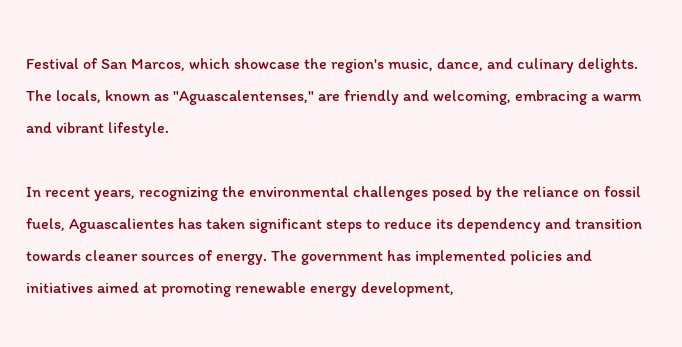Festival of San Marcos, which showcase the region's music, dance, and culinary delights. The locals, known as "Aguascalentenses," are friendly and welcoming, embracing a warm and vibrant lifestyle.

In recent years, recognizing the environmental challenges posed by the reliance on fossil fuels, Aguascalientes has taken significant steps to reduce its dependency and transition towards cleaner sources of energy. The government has implemented policies and initiatives aimed at promoting renewable energy development,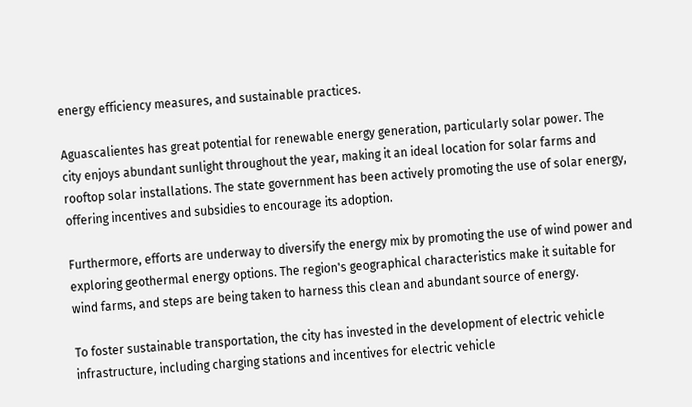energy efficiency measures, and sustainable practices.

Aguascalientes has great potential for renewable energy generation, particularly solar power. The city enjoys abundant sunlight throughout the year, making it an ideal location for solar farms and rooftop solar installations. The state government has been actively promoting the use of solar energy, offering incentives and subsidies to encourage its adoption.

Furthermore, efforts are underway to diversify the energy mix by promoting the use of wind power and exploring geothermal energy options. The region's geographical characteristics make it suitable for wind farms, and steps are being taken to harness this clean and abundant source of energy.

To foster sustainable transportation, the city has invested in the development of electric vehicle infrastructure, including charging stations and incentives for electric vehicle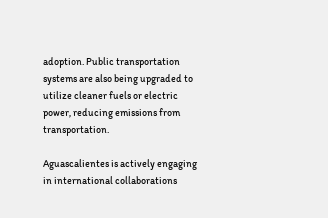adoption. Public transportation systems are also being upgraded to utilize cleaner fuels or electric power, reducing emissions from transportation.

Aguascalientes is actively engaging in international collaborations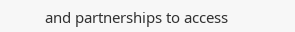and partnerships to access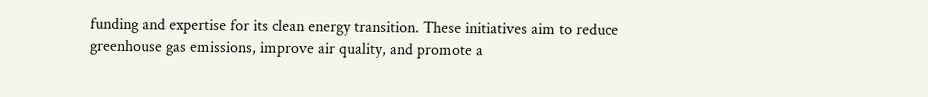funding and expertise for its clean energy transition. These initiatives aim to reduce greenhouse gas emissions, improve air quality, and promote a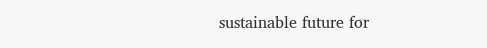sustainable future for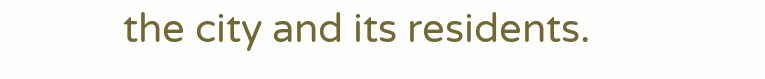the city and its residents.